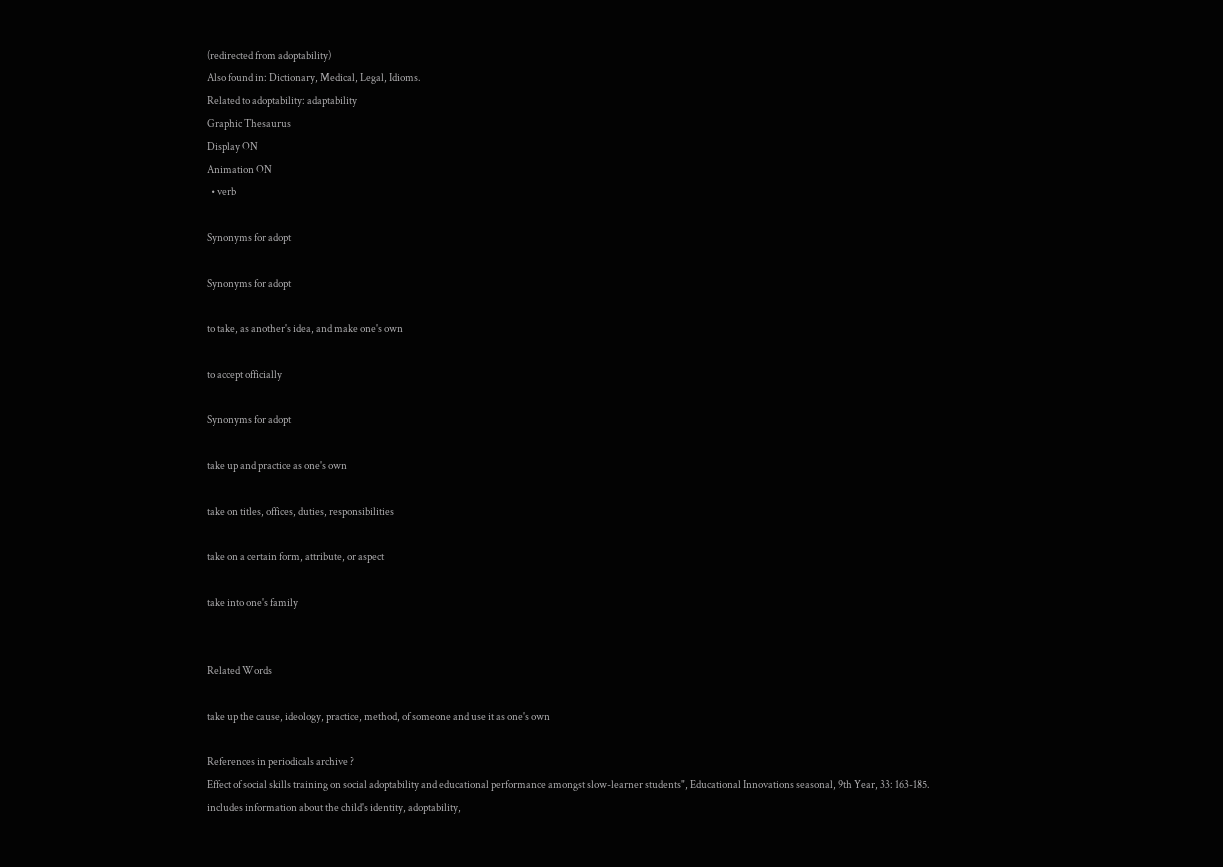(redirected from adoptability)
Also found in: Dictionary, Medical, Legal, Idioms.
Related to adoptability: adaptability
Graphic Thesaurus
Display ON
Animation ON
  • verb

Synonyms for adopt

Synonyms for adopt

to take, as another's idea, and make one's own

to accept officially

Synonyms for adopt

take up and practice as one's own

take on titles, offices, duties, responsibilities

take on a certain form, attribute, or aspect

take into one's family


Related Words

take up the cause, ideology, practice, method, of someone and use it as one's own

References in periodicals archive ?
Effect of social skills training on social adoptability and educational performance amongst slow-learner students", Educational Innovations seasonal, 9th Year, 33: 163-185.
includes information about the child's identity, adoptability,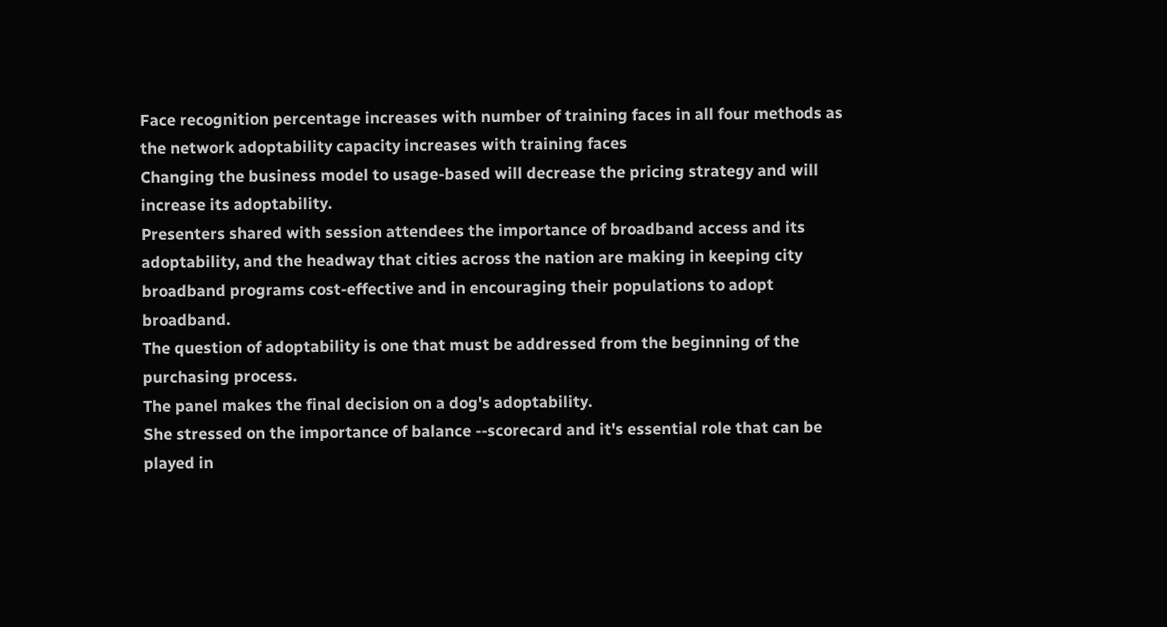Face recognition percentage increases with number of training faces in all four methods as the network adoptability capacity increases with training faces
Changing the business model to usage-based will decrease the pricing strategy and will increase its adoptability.
Presenters shared with session attendees the importance of broadband access and its adoptability, and the headway that cities across the nation are making in keeping city broadband programs cost-effective and in encouraging their populations to adopt broadband.
The question of adoptability is one that must be addressed from the beginning of the purchasing process.
The panel makes the final decision on a dog's adoptability.
She stressed on the importance of balance --scorecard and it's essential role that can be played in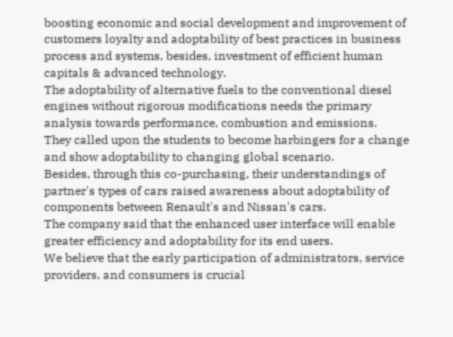boosting economic and social development and improvement of customers loyalty and adoptability of best practices in business process and systems, besides, investment of efficient human capitals & advanced technology.
The adoptability of alternative fuels to the conventional diesel engines without rigorous modifications needs the primary analysis towards performance, combustion and emissions.
They called upon the students to become harbingers for a change and show adoptability to changing global scenario.
Besides, through this co-purchasing, their understandings of partner's types of cars raised awareness about adoptability of components between Renault's and Nissan's cars.
The company said that the enhanced user interface will enable greater efficiency and adoptability for its end users.
We believe that the early participation of administrators, service providers, and consumers is crucial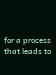for a process that leads to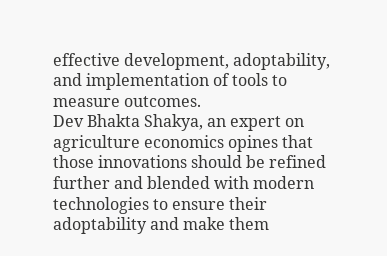effective development, adoptability, and implementation of tools to measure outcomes.
Dev Bhakta Shakya, an expert on agriculture economics opines that those innovations should be refined further and blended with modern technologies to ensure their adoptability and make them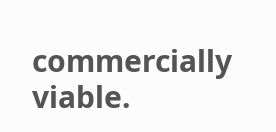commercially viable.